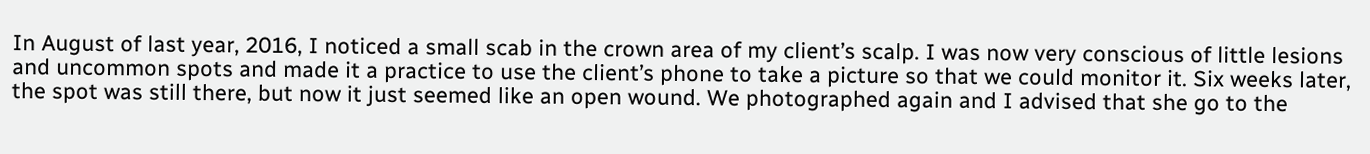In August of last year, 2016, I noticed a small scab in the crown area of my client’s scalp. I was now very conscious of little lesions and uncommon spots and made it a practice to use the client’s phone to take a picture so that we could monitor it. Six weeks later, the spot was still there, but now it just seemed like an open wound. We photographed again and I advised that she go to the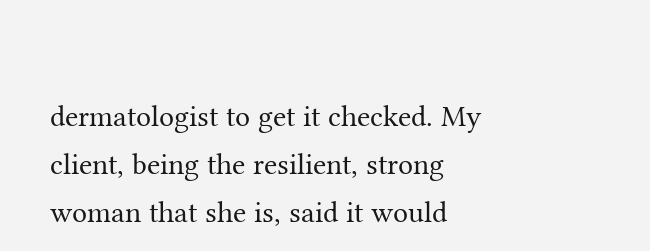dermatologist to get it checked. My client, being the resilient, strong woman that she is, said it would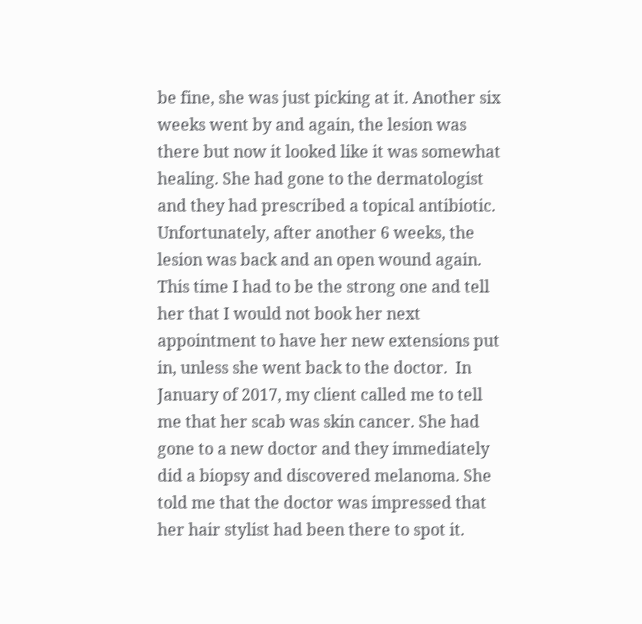be fine, she was just picking at it. Another six weeks went by and again, the lesion was there but now it looked like it was somewhat healing. She had gone to the dermatologist and they had prescribed a topical antibiotic. Unfortunately, after another 6 weeks, the lesion was back and an open wound again. This time I had to be the strong one and tell her that I would not book her next appointment to have her new extensions put in, unless she went back to the doctor.  In January of 2017, my client called me to tell me that her scab was skin cancer. She had gone to a new doctor and they immediately did a biopsy and discovered melanoma. She told me that the doctor was impressed that her hair stylist had been there to spot it.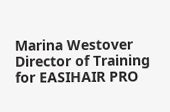Marina Westover
Director of Training for EASIHAIR PRO